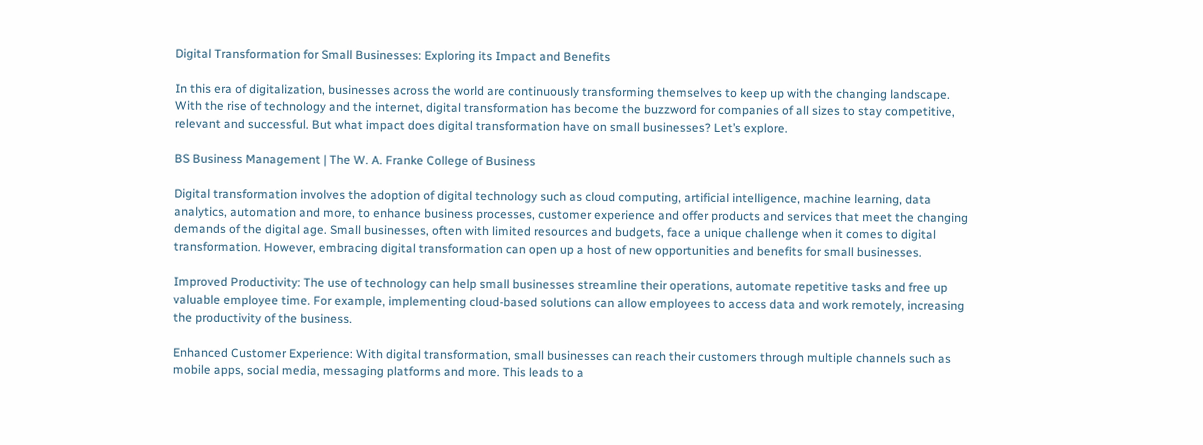Digital Transformation for Small Businesses: Exploring its Impact and Benefits

In this era of digitalization, businesses across the world are continuously transforming themselves to keep up with the changing landscape. With the rise of technology and the internet, digital transformation has become the buzzword for companies of all sizes to stay competitive, relevant and successful. But what impact does digital transformation have on small businesses? Let’s explore.

BS Business Management | The W. A. Franke College of Business

Digital transformation involves the adoption of digital technology such as cloud computing, artificial intelligence, machine learning, data analytics, automation and more, to enhance business processes, customer experience and offer products and services that meet the changing demands of the digital age. Small businesses, often with limited resources and budgets, face a unique challenge when it comes to digital transformation. However, embracing digital transformation can open up a host of new opportunities and benefits for small businesses.

Improved Productivity: The use of technology can help small businesses streamline their operations, automate repetitive tasks and free up valuable employee time. For example, implementing cloud-based solutions can allow employees to access data and work remotely, increasing the productivity of the business.

Enhanced Customer Experience: With digital transformation, small businesses can reach their customers through multiple channels such as mobile apps, social media, messaging platforms and more. This leads to a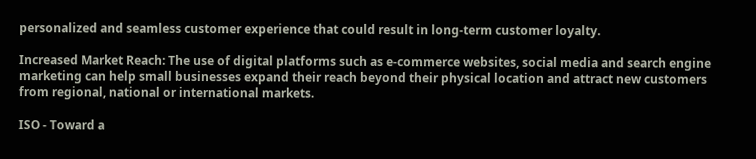personalized and seamless customer experience that could result in long-term customer loyalty.

Increased Market Reach: The use of digital platforms such as e-commerce websites, social media and search engine marketing can help small businesses expand their reach beyond their physical location and attract new customers from regional, national or international markets.

ISO - Toward a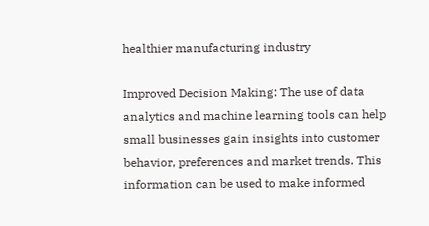healthier manufacturing industry

Improved Decision Making: The use of data analytics and machine learning tools can help small businesses gain insights into customer behavior, preferences and market trends. This information can be used to make informed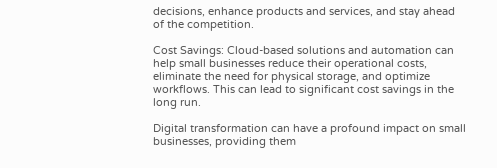decisions, enhance products and services, and stay ahead of the competition.

Cost Savings: Cloud-based solutions and automation can help small businesses reduce their operational costs, eliminate the need for physical storage, and optimize workflows. This can lead to significant cost savings in the long run.

Digital transformation can have a profound impact on small businesses, providing them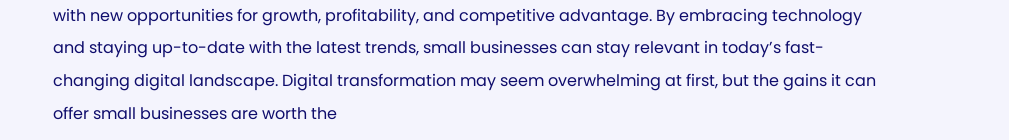with new opportunities for growth, profitability, and competitive advantage. By embracing technology and staying up-to-date with the latest trends, small businesses can stay relevant in today’s fast-changing digital landscape. Digital transformation may seem overwhelming at first, but the gains it can offer small businesses are worth the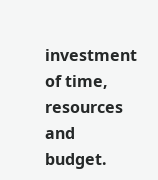investment of time, resources and budget.